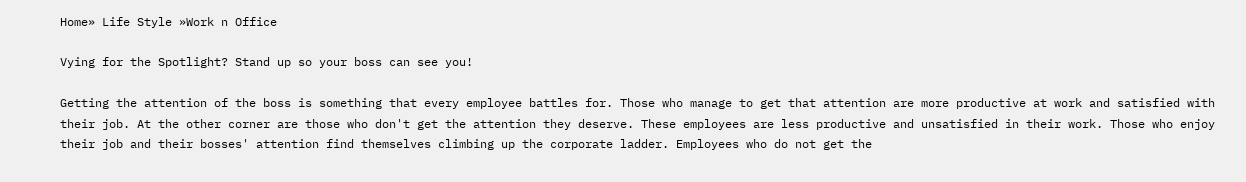Home» Life Style »Work n Office

Vying for the Spotlight? Stand up so your boss can see you!

Getting the attention of the boss is something that every employee battles for. Those who manage to get that attention are more productive at work and satisfied with their job. At the other corner are those who don't get the attention they deserve. These employees are less productive and unsatisfied in their work. Those who enjoy their job and their bosses' attention find themselves climbing up the corporate ladder. Employees who do not get the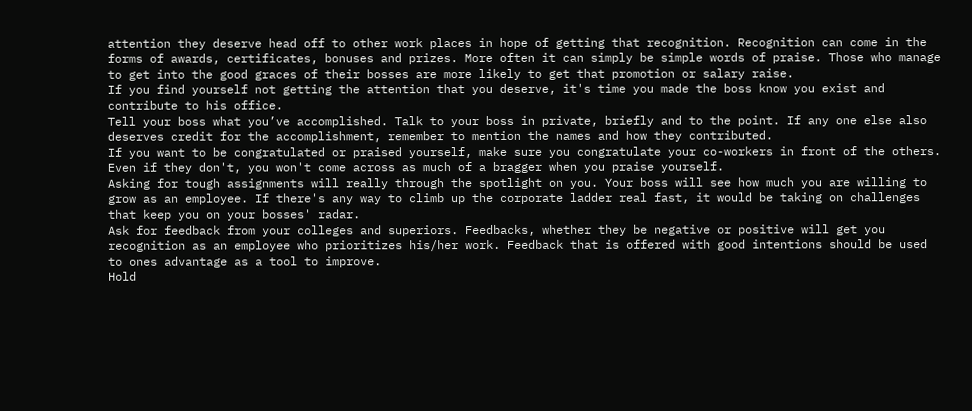attention they deserve head off to other work places in hope of getting that recognition. Recognition can come in the forms of awards, certificates, bonuses and prizes. More often it can simply be simple words of praise. Those who manage to get into the good graces of their bosses are more likely to get that promotion or salary raise.
If you find yourself not getting the attention that you deserve, it's time you made the boss know you exist and contribute to his office.
Tell your boss what you’ve accomplished. Talk to your boss in private, briefly and to the point. If any one else also deserves credit for the accomplishment, remember to mention the names and how they contributed.
If you want to be congratulated or praised yourself, make sure you congratulate your co-workers in front of the others. Even if they don't, you won't come across as much of a bragger when you praise yourself.
Asking for tough assignments will really through the spotlight on you. Your boss will see how much you are willing to grow as an employee. If there's any way to climb up the corporate ladder real fast, it would be taking on challenges that keep you on your bosses' radar.
Ask for feedback from your colleges and superiors. Feedbacks, whether they be negative or positive will get you recognition as an employee who prioritizes his/her work. Feedback that is offered with good intentions should be used to ones advantage as a tool to improve.
Hold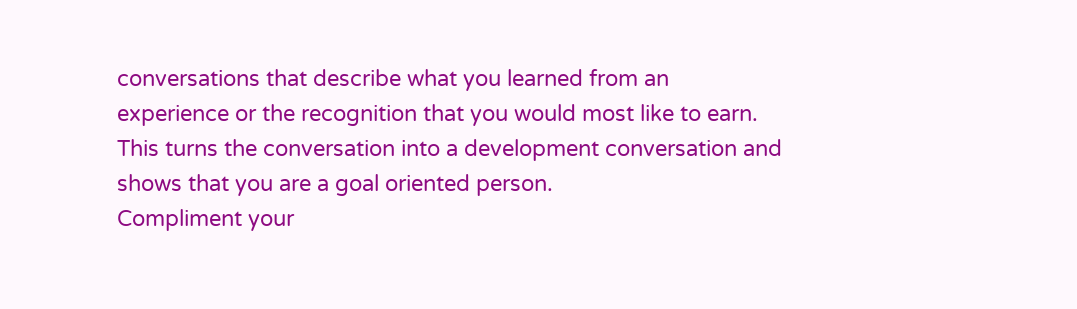conversations that describe what you learned from an experience or the recognition that you would most like to earn. This turns the conversation into a development conversation and shows that you are a goal oriented person.
Compliment your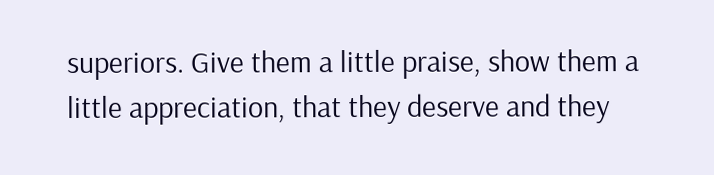superiors. Give them a little praise, show them a little appreciation, that they deserve and they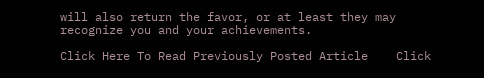will also return the favor, or at least they may recognize you and your achievements.

Click Here To Read Previously Posted Article    Click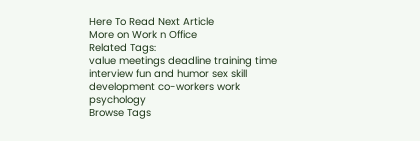Here To Read Next Article
More on Work n Office
Related Tags:
value meetings deadline training time interview fun and humor sex skill development co-workers work psychology
Browse Tags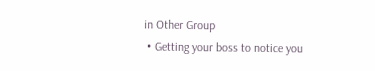in Other Group
 • Getting your boss to notice you